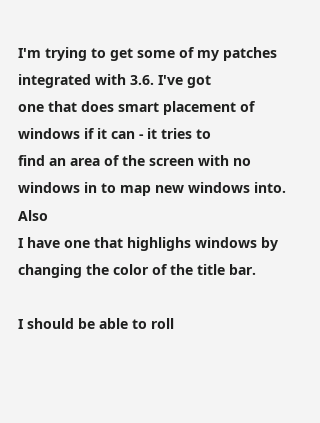I'm trying to get some of my patches integrated with 3.6. I've got
one that does smart placement of windows if it can - it tries to
find an area of the screen with no windows in to map new windows into. Also
I have one that highlighs windows by changing the color of the title bar.

I should be able to roll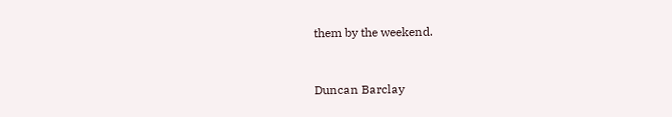them by the weekend.


Duncan Barclay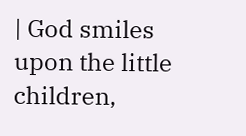| God smiles upon the little children,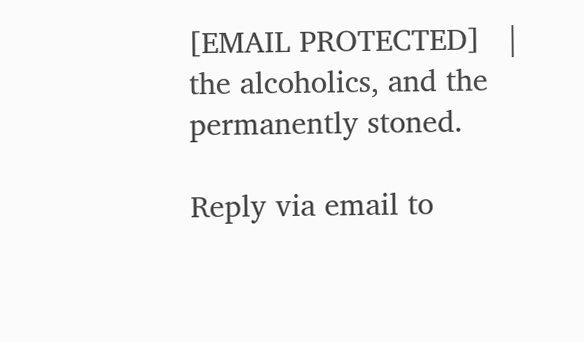[EMAIL PROTECTED]   | the alcoholics, and the permanently stoned.

Reply via email to